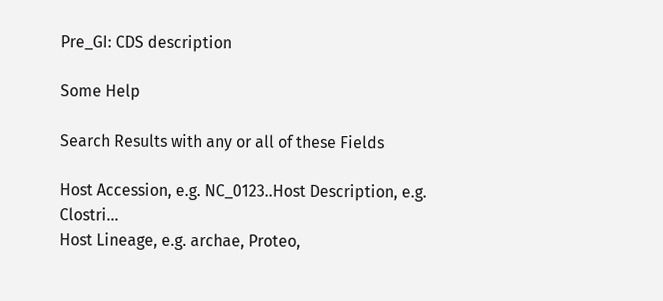Pre_GI: CDS description

Some Help

Search Results with any or all of these Fields

Host Accession, e.g. NC_0123..Host Description, e.g. Clostri...
Host Lineage, e.g. archae, Proteo,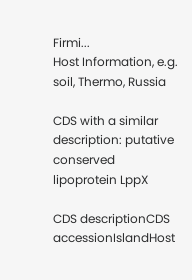Firmi...
Host Information, e.g. soil, Thermo, Russia

CDS with a similar description: putative conserved lipoprotein LppX

CDS descriptionCDS accessionIslandHost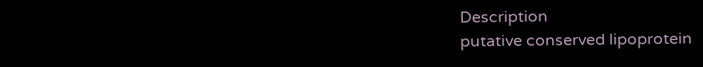Description
putative conserved lipoprotein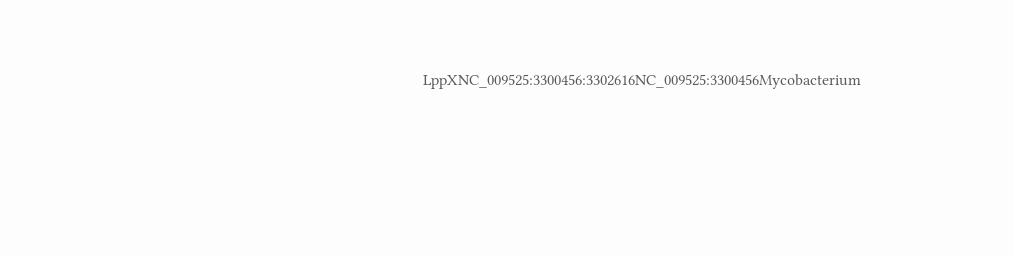LppXNC_009525:3300456:3302616NC_009525:3300456Mycobacterium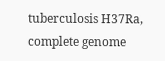tuberculosis H37Ra, complete genome